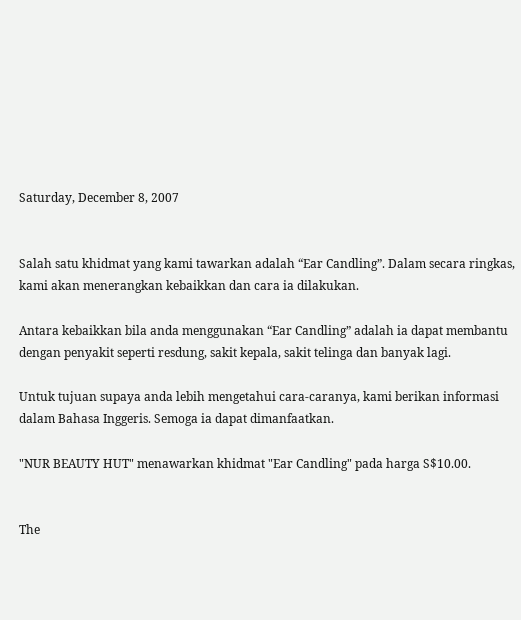Saturday, December 8, 2007


Salah satu khidmat yang kami tawarkan adalah “Ear Candling”. Dalam secara ringkas, kami akan menerangkan kebaikkan dan cara ia dilakukan.

Antara kebaikkan bila anda menggunakan “Ear Candling” adalah ia dapat membantu dengan penyakit seperti resdung, sakit kepala, sakit telinga dan banyak lagi.

Untuk tujuan supaya anda lebih mengetahui cara-caranya, kami berikan informasi dalam Bahasa Inggeris. Semoga ia dapat dimanfaatkan.

"NUR BEAUTY HUT" menawarkan khidmat "Ear Candling" pada harga S$10.00.


The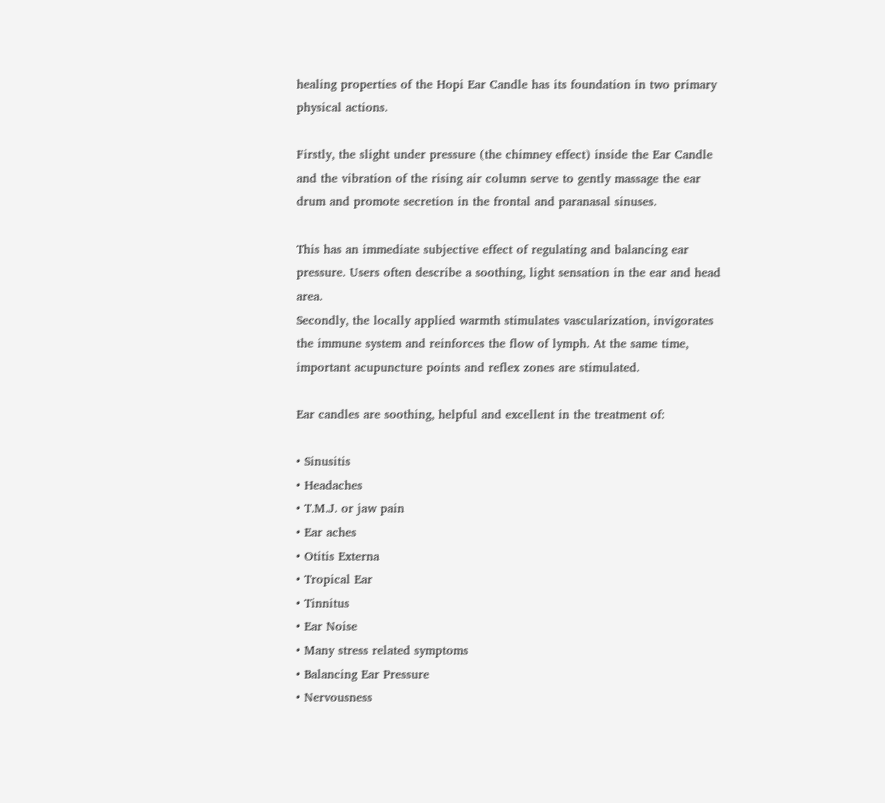healing properties of the Hopi Ear Candle has its foundation in two primary physical actions.

Firstly, the slight under pressure (the chimney effect) inside the Ear Candle and the vibration of the rising air column serve to gently massage the ear drum and promote secretion in the frontal and paranasal sinuses.

This has an immediate subjective effect of regulating and balancing ear pressure. Users often describe a soothing, light sensation in the ear and head area.
Secondly, the locally applied warmth stimulates vascularization, invigorates the immune system and reinforces the flow of lymph. At the same time, important acupuncture points and reflex zones are stimulated.

Ear candles are soothing, helpful and excellent in the treatment of:

• Sinusitis
• Headaches
• T.M.J. or jaw pain
• Ear aches
• Otitis Externa
• Tropical Ear
• Tinnitus
• Ear Noise
• Many stress related symptoms
• Balancing Ear Pressure
• Nervousness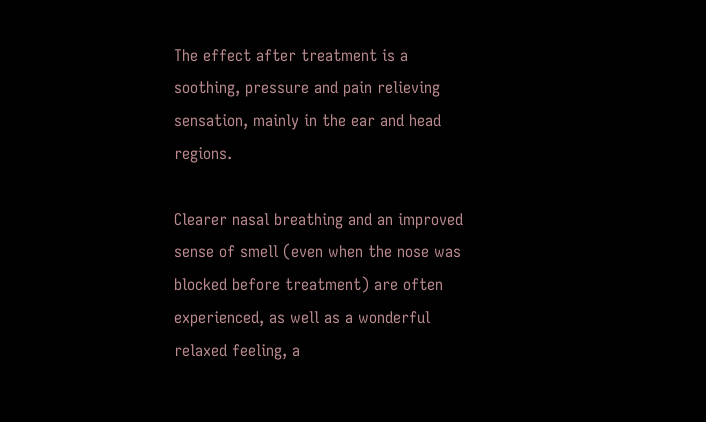The effect after treatment is a soothing, pressure and pain relieving sensation, mainly in the ear and head regions.

Clearer nasal breathing and an improved sense of smell (even when the nose was blocked before treatment) are often experienced, as well as a wonderful relaxed feeling, a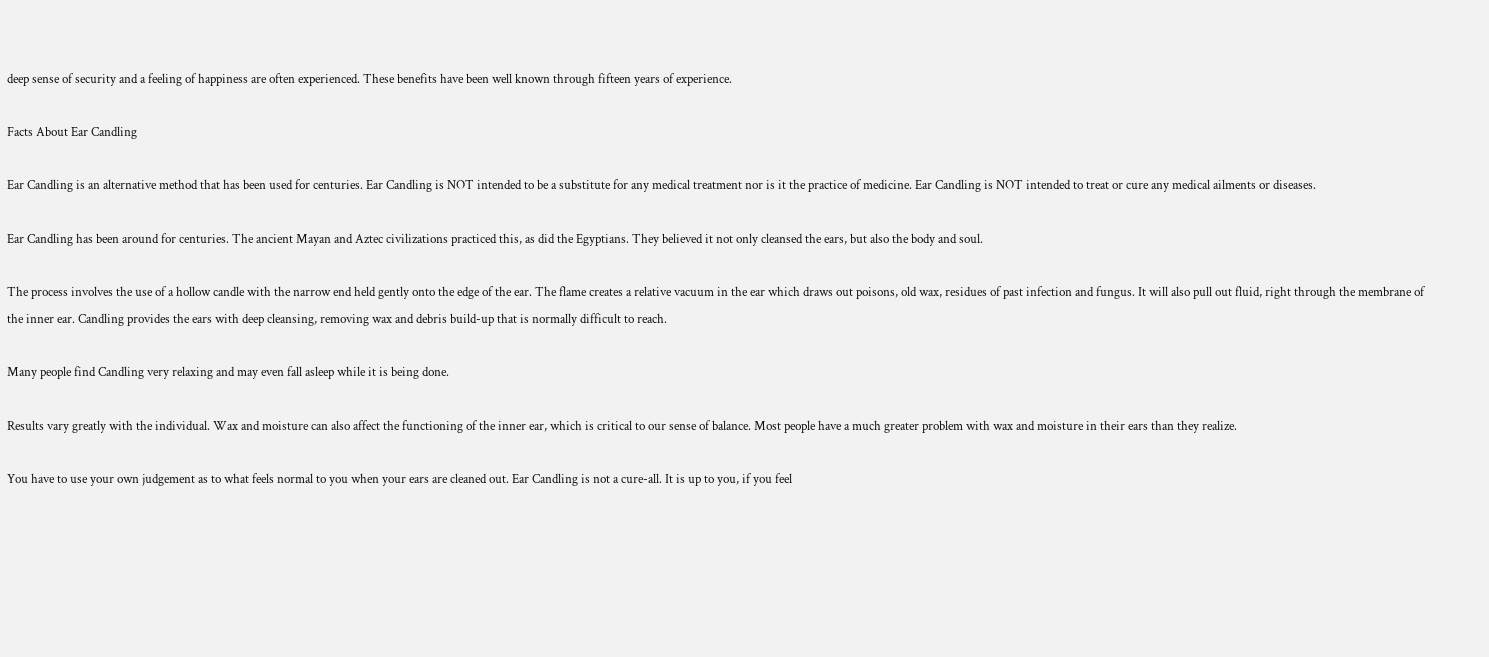deep sense of security and a feeling of happiness are often experienced. These benefits have been well known through fifteen years of experience.

Facts About Ear Candling

Ear Candling is an alternative method that has been used for centuries. Ear Candling is NOT intended to be a substitute for any medical treatment nor is it the practice of medicine. Ear Candling is NOT intended to treat or cure any medical ailments or diseases.

Ear Candling has been around for centuries. The ancient Mayan and Aztec civilizations practiced this, as did the Egyptians. They believed it not only cleansed the ears, but also the body and soul.

The process involves the use of a hollow candle with the narrow end held gently onto the edge of the ear. The flame creates a relative vacuum in the ear which draws out poisons, old wax, residues of past infection and fungus. It will also pull out fluid, right through the membrane of the inner ear. Candling provides the ears with deep cleansing, removing wax and debris build-up that is normally difficult to reach.

Many people find Candling very relaxing and may even fall asleep while it is being done.

Results vary greatly with the individual. Wax and moisture can also affect the functioning of the inner ear, which is critical to our sense of balance. Most people have a much greater problem with wax and moisture in their ears than they realize.

You have to use your own judgement as to what feels normal to you when your ears are cleaned out. Ear Candling is not a cure-all. It is up to you, if you feel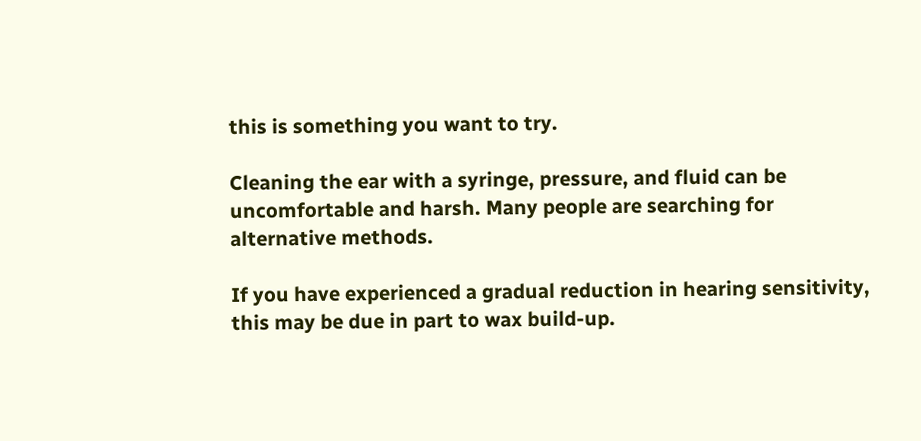this is something you want to try.

Cleaning the ear with a syringe, pressure, and fluid can be uncomfortable and harsh. Many people are searching for alternative methods.

If you have experienced a gradual reduction in hearing sensitivity, this may be due in part to wax build-up.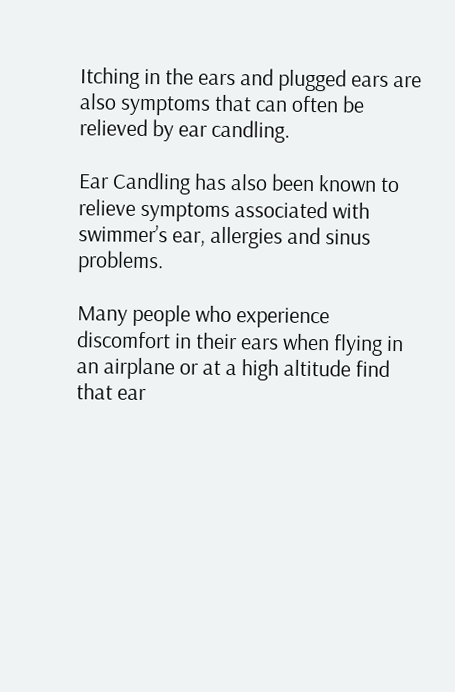Itching in the ears and plugged ears are also symptoms that can often be relieved by ear candling.

Ear Candling has also been known to relieve symptoms associated with swimmer’s ear, allergies and sinus problems.

Many people who experience discomfort in their ears when flying in an airplane or at a high altitude find that ear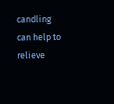candling can help to relieve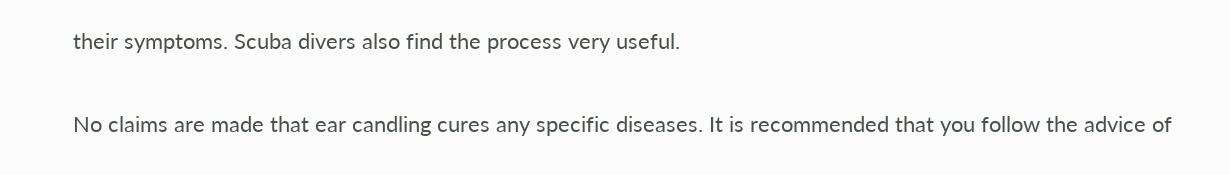their symptoms. Scuba divers also find the process very useful.

No claims are made that ear candling cures any specific diseases. It is recommended that you follow the advice of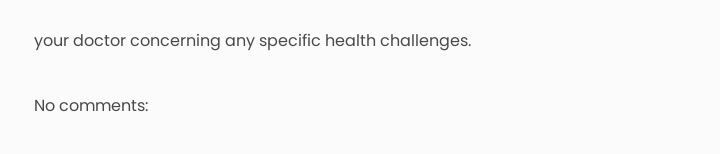your doctor concerning any specific health challenges.

No comments: